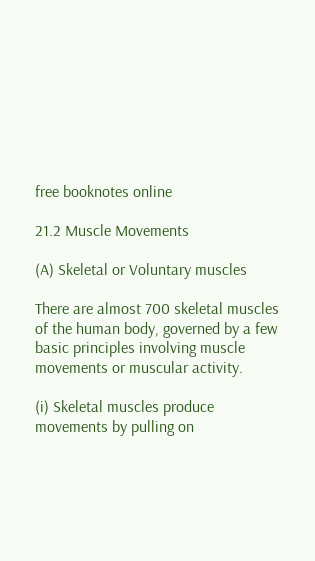free booknotes online

21.2 Muscle Movements

(A) Skeletal or Voluntary muscles

There are almost 700 skeletal muscles of the human body, governed by a few basic principles involving muscle movements or muscular activity.

(i) Skeletal muscles produce movements by pulling on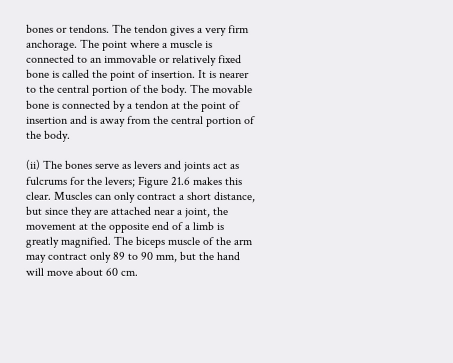bones or tendons. The tendon gives a very firm anchorage. The point where a muscle is connected to an immovable or relatively fixed bone is called the point of insertion. It is nearer to the central portion of the body. The movable bone is connected by a tendon at the point of insertion and is away from the central portion of the body.

(ii) The bones serve as levers and joints act as fulcrums for the levers; Figure 21.6 makes this clear. Muscles can only contract a short distance, but since they are attached near a joint, the movement at the opposite end of a limb is greatly magnified. The biceps muscle of the arm may contract only 89 to 90 mm, but the hand will move about 60 cm.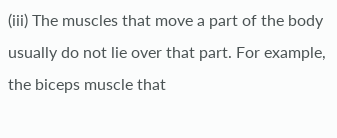(iii) The muscles that move a part of the body usually do not lie over that part. For example, the biceps muscle that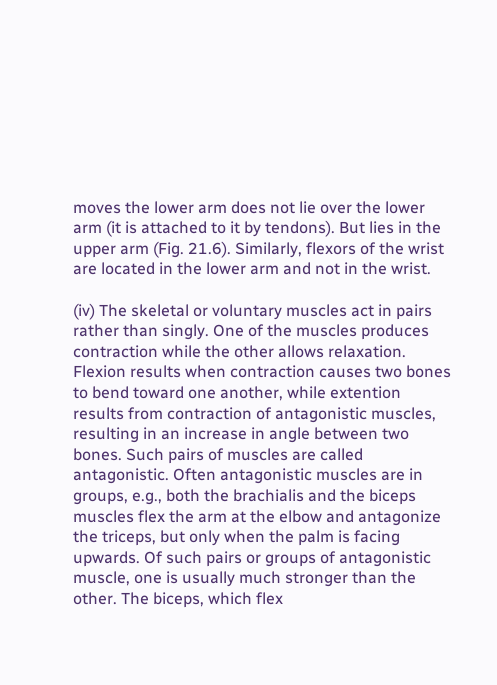moves the lower arm does not lie over the lower arm (it is attached to it by tendons). But lies in the upper arm (Fig. 21.6). Similarly, flexors of the wrist are located in the lower arm and not in the wrist.

(iv) The skeletal or voluntary muscles act in pairs rather than singly. One of the muscles produces contraction while the other allows relaxation. Flexion results when contraction causes two bones to bend toward one another, while extention results from contraction of antagonistic muscles, resulting in an increase in angle between two bones. Such pairs of muscles are called antagonistic. Often antagonistic muscles are in groups, e.g., both the brachialis and the biceps muscles flex the arm at the elbow and antagonize the triceps, but only when the palm is facing upwards. Of such pairs or groups of antagonistic muscle, one is usually much stronger than the other. The biceps, which flex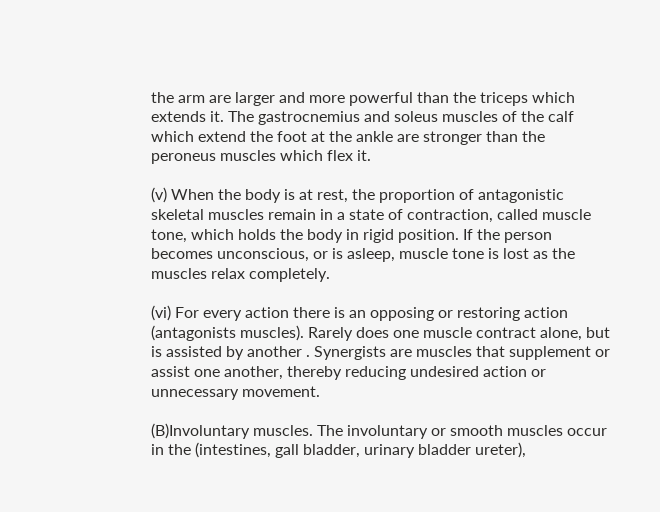the arm are larger and more powerful than the triceps which extends it. The gastrocnemius and soleus muscles of the calf which extend the foot at the ankle are stronger than the peroneus muscles which flex it.

(v) When the body is at rest, the proportion of antagonistic skeletal muscles remain in a state of contraction, called muscle tone, which holds the body in rigid position. If the person becomes unconscious, or is asleep, muscle tone is lost as the muscles relax completely.

(vi) For every action there is an opposing or restoring action (antagonists muscles). Rarely does one muscle contract alone, but is assisted by another . Synergists are muscles that supplement or assist one another, thereby reducing undesired action or unnecessary movement.

(B)Involuntary muscles. The involuntary or smooth muscles occur in the (intestines, gall bladder, urinary bladder ureter),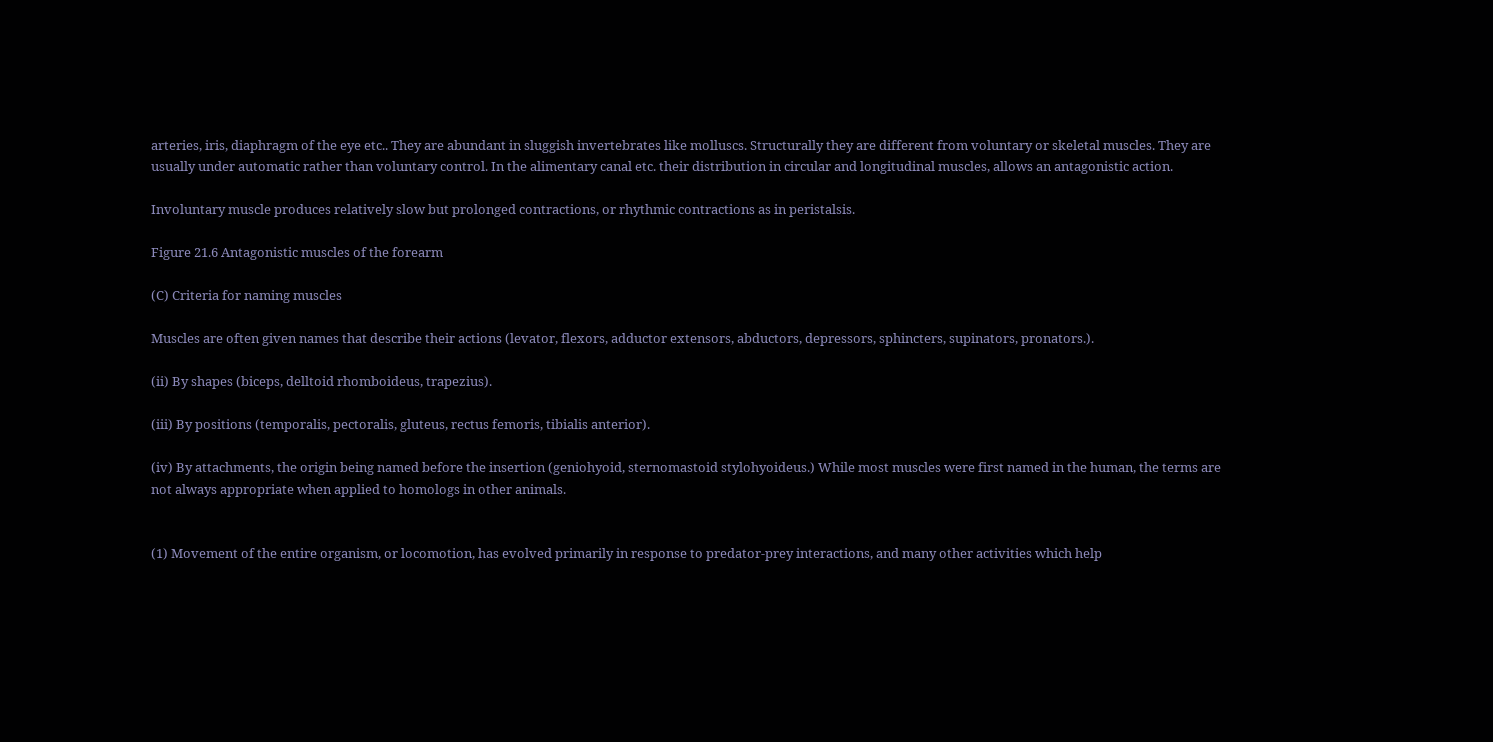arteries, iris, diaphragm of the eye etc.. They are abundant in sluggish invertebrates like molluscs. Structurally they are different from voluntary or skeletal muscles. They are usually under automatic rather than voluntary control. In the alimentary canal etc. their distribution in circular and longitudinal muscles, allows an antagonistic action.

Involuntary muscle produces relatively slow but prolonged contractions, or rhythmic contractions as in peristalsis.

Figure 21.6 Antagonistic muscles of the forearm

(C) Criteria for naming muscles

Muscles are often given names that describe their actions (levator, flexors, adductor extensors, abductors, depressors, sphincters, supinators, pronators.).

(ii) By shapes (biceps, delltoid rhomboideus, trapezius).

(iii) By positions (temporalis, pectoralis, gluteus, rectus femoris, tibialis anterior).

(iv) By attachments, the origin being named before the insertion (geniohyoid, sternomastoid stylohyoideus.) While most muscles were first named in the human, the terms are not always appropriate when applied to homologs in other animals.


(1) Movement of the entire organism, or locomotion, has evolved primarily in response to predator-prey interactions, and many other activities which help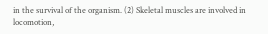in the survival of the organism. (2) Skeletal muscles are involved in locomotion,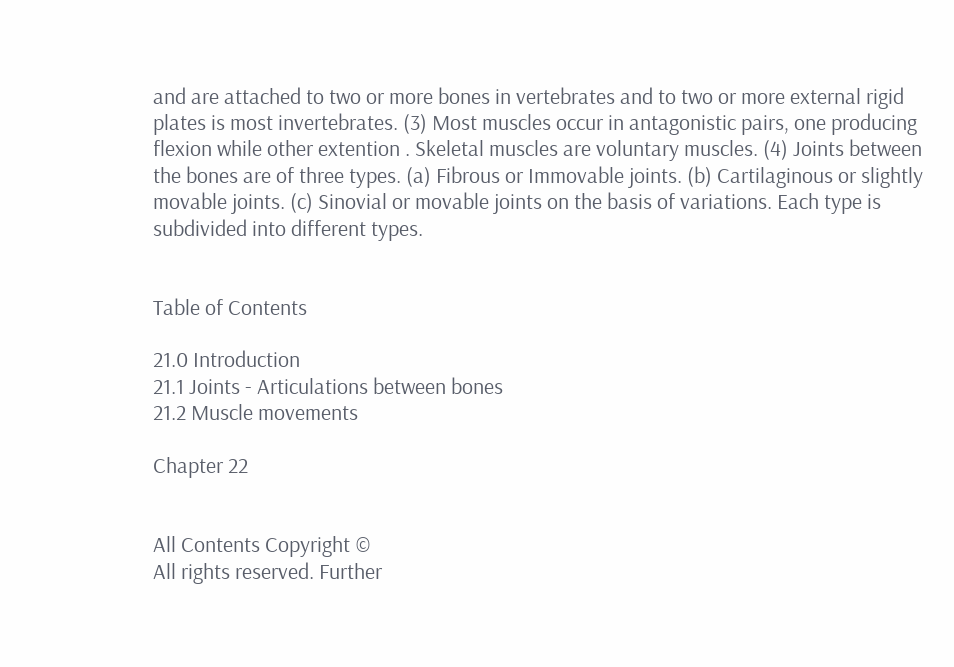and are attached to two or more bones in vertebrates and to two or more external rigid plates is most invertebrates. (3) Most muscles occur in antagonistic pairs, one producing flexion while other extention . Skeletal muscles are voluntary muscles. (4) Joints between the bones are of three types. (a) Fibrous or Immovable joints. (b) Cartilaginous or slightly movable joints. (c) Sinovial or movable joints on the basis of variations. Each type is subdivided into different types.


Table of Contents

21.0 Introduction
21.1 Joints - Articulations between bones
21.2 Muscle movements

Chapter 22


All Contents Copyright ©
All rights reserved. Further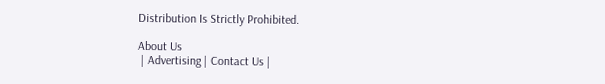Distribution Is Strictly Prohibited.

About Us
 | Advertising | Contact Us |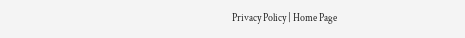Privacy Policy | Home Page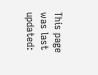This page was last updated: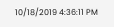10/18/2019 4:36:11 PM